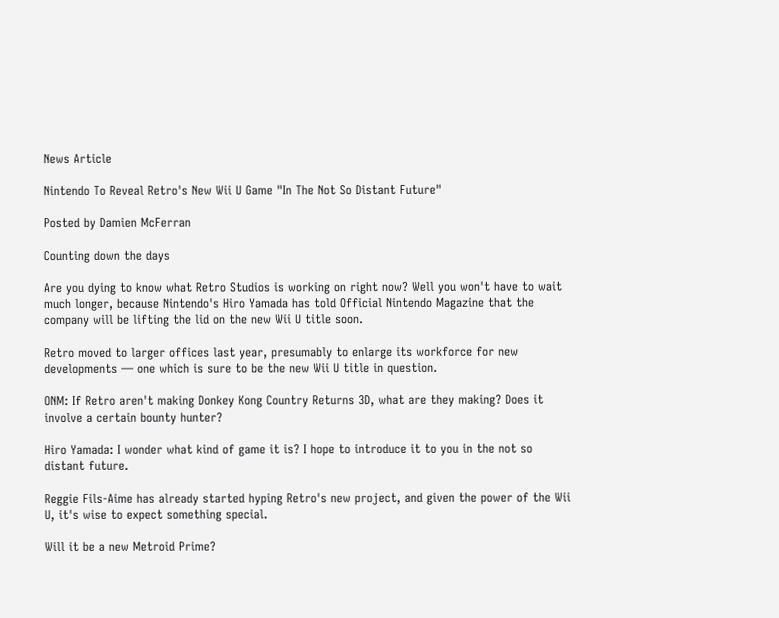News Article

Nintendo To Reveal Retro's New Wii U Game "In The Not So Distant Future"

Posted by Damien McFerran

Counting down the days

Are you dying to know what Retro Studios is working on right now? Well you won't have to wait much longer, because Nintendo's Hiro Yamada has told Official Nintendo Magazine that the company will be lifting the lid on the new Wii U title soon.

Retro moved to larger offices last year, presumably to enlarge its workforce for new developments — one which is sure to be the new Wii U title in question.

ONM: If Retro aren't making Donkey Kong Country Returns 3D, what are they making? Does it involve a certain bounty hunter?

Hiro Yamada: I wonder what kind of game it is? I hope to introduce it to you in the not so distant future.

Reggie Fils-Aime has already started hyping Retro's new project, and given the power of the Wii U, it's wise to expect something special.

Will it be a new Metroid Prime?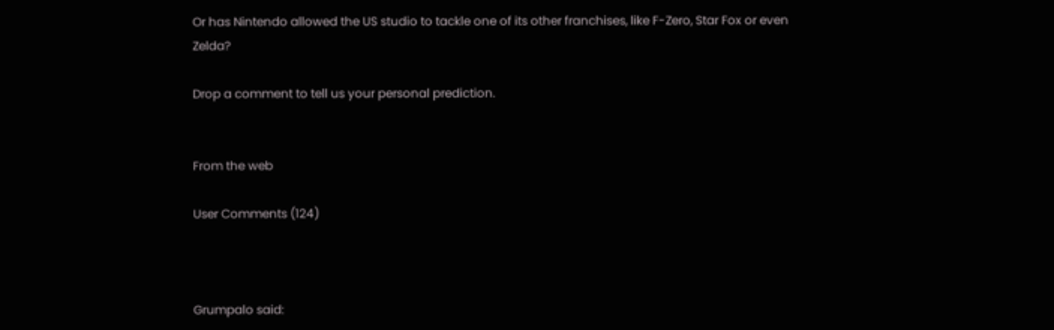Or has Nintendo allowed the US studio to tackle one of its other franchises, like F-Zero, Star Fox or even Zelda?

Drop a comment to tell us your personal prediction.


From the web

User Comments (124)



Grumpalo said: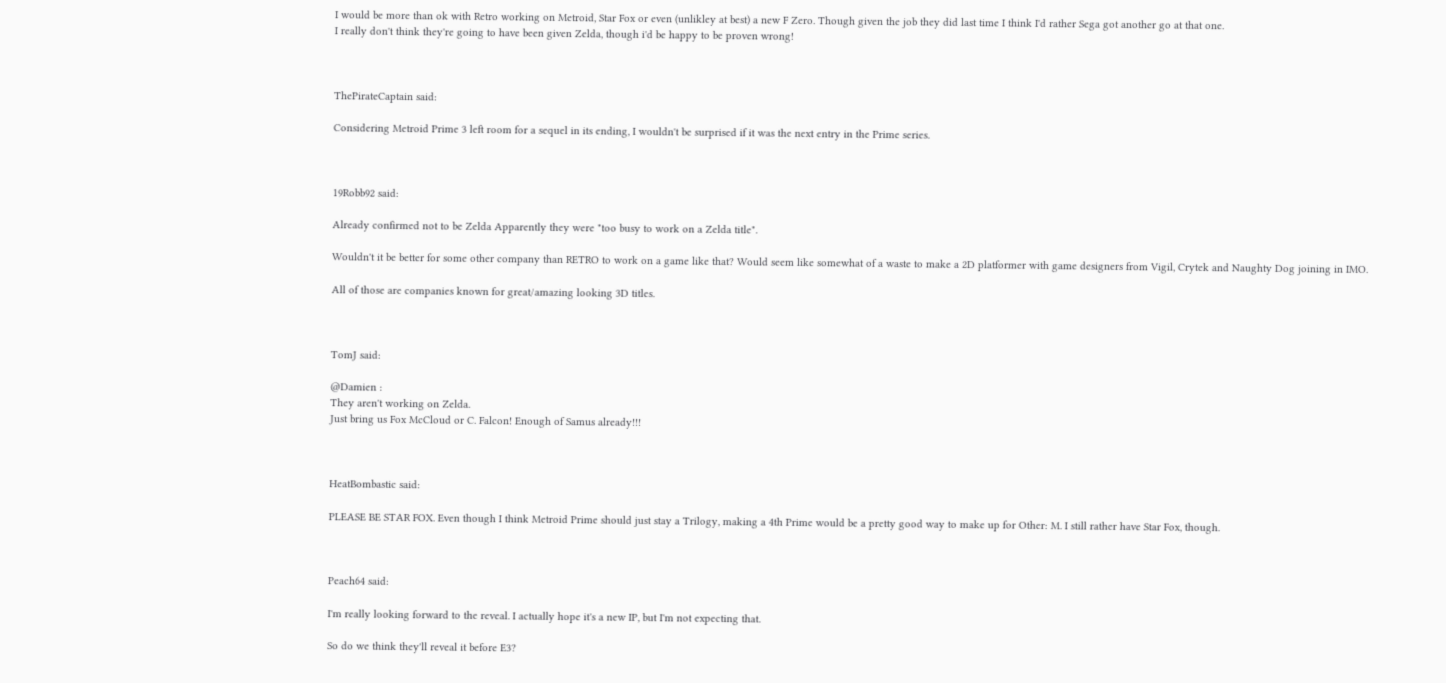I would be more than ok with Retro working on Metroid, Star Fox or even (unlikley at best) a new F Zero. Though given the job they did last time I think I'd rather Sega got another go at that one.
I really don't think they're going to have been given Zelda, though i'd be happy to be proven wrong!



ThePirateCaptain said:

Considering Metroid Prime 3 left room for a sequel in its ending, I wouldn't be surprised if it was the next entry in the Prime series.



19Robb92 said:

Already confirmed not to be Zelda Apparently they were "too busy to work on a Zelda title".

Wouldn't it be better for some other company than RETRO to work on a game like that? Would seem like somewhat of a waste to make a 2D platformer with game designers from Vigil, Crytek and Naughty Dog joining in IMO.

All of those are companies known for great/amazing looking 3D titles.



TomJ said:

@Damien :
They aren't working on Zelda.
Just bring us Fox McCloud or C. Falcon! Enough of Samus already!!!



HeatBombastic said:

PLEASE BE STAR FOX. Even though I think Metroid Prime should just stay a Trilogy, making a 4th Prime would be a pretty good way to make up for Other: M. I still rather have Star Fox, though.



Peach64 said:

I'm really looking forward to the reveal. I actually hope it's a new IP, but I'm not expecting that.

So do we think they'll reveal it before E3?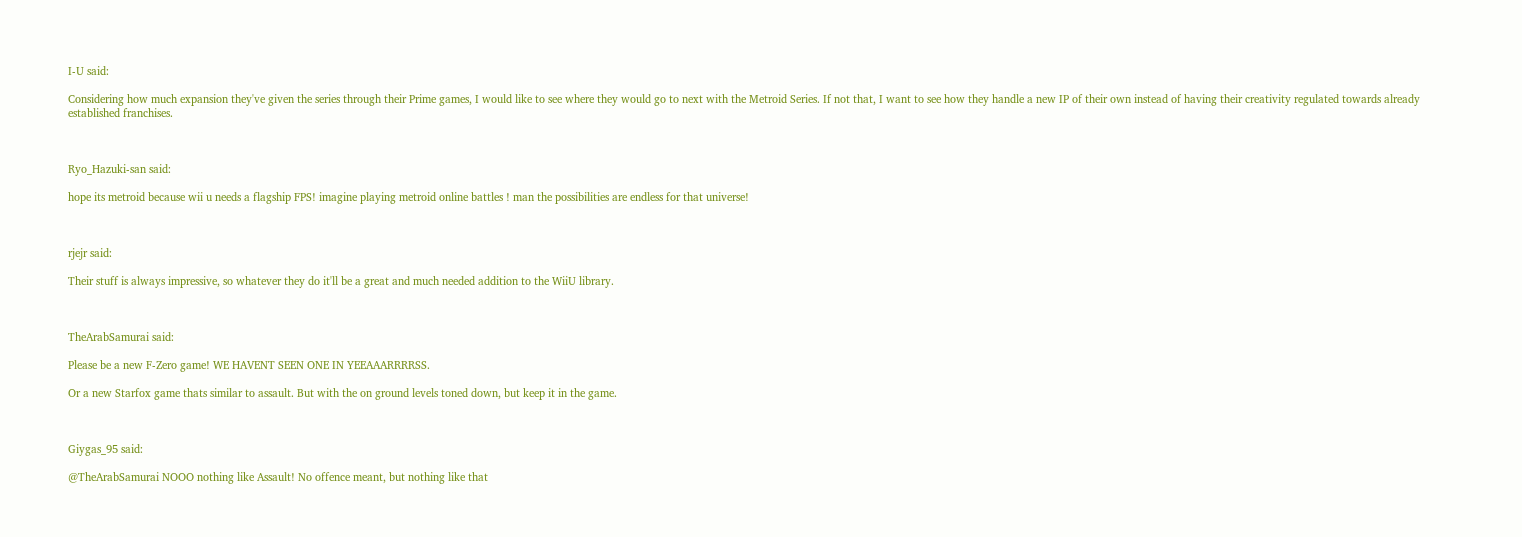I-U said:

Considering how much expansion they've given the series through their Prime games, I would like to see where they would go to next with the Metroid Series. If not that, I want to see how they handle a new IP of their own instead of having their creativity regulated towards already established franchises.



Ryo_Hazuki-san said:

hope its metroid because wii u needs a flagship FPS! imagine playing metroid online battles ! man the possibilities are endless for that universe!



rjejr said:

Their stuff is always impressive, so whatever they do it'll be a great and much needed addition to the WiiU library.



TheArabSamurai said:

Please be a new F-Zero game! WE HAVENT SEEN ONE IN YEEAAARRRRSS.

Or a new Starfox game thats similar to assault. But with the on ground levels toned down, but keep it in the game.



Giygas_95 said:

@TheArabSamurai NOOO nothing like Assault! No offence meant, but nothing like that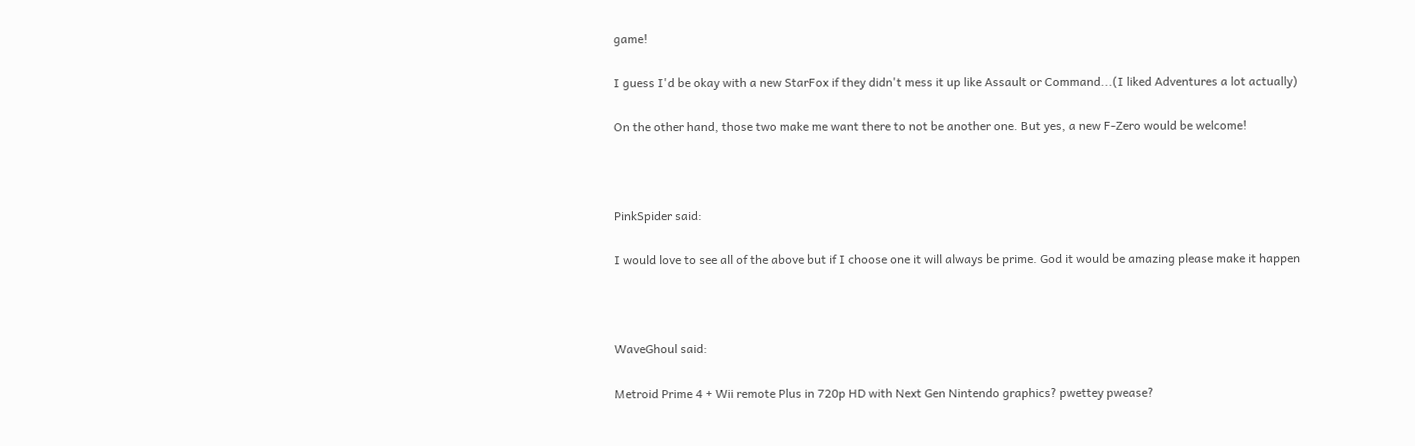game!

I guess I'd be okay with a new StarFox if they didn't mess it up like Assault or Command...(I liked Adventures a lot actually)

On the other hand, those two make me want there to not be another one. But yes, a new F-Zero would be welcome!



PinkSpider said:

I would love to see all of the above but if I choose one it will always be prime. God it would be amazing please make it happen



WaveGhoul said:

Metroid Prime 4 + Wii remote Plus in 720p HD with Next Gen Nintendo graphics? pwettey pwease?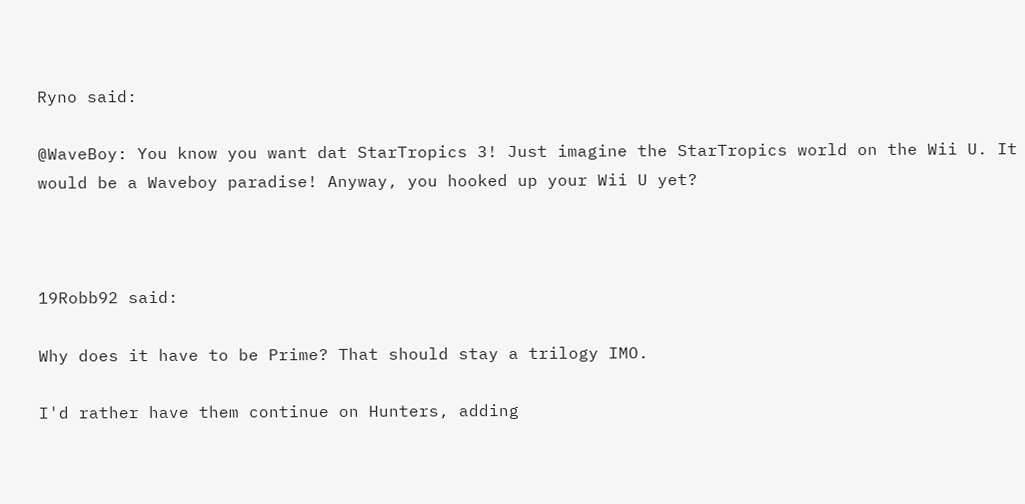Ryno said:

@WaveBoy: You know you want dat StarTropics 3! Just imagine the StarTropics world on the Wii U. It would be a Waveboy paradise! Anyway, you hooked up your Wii U yet?



19Robb92 said:

Why does it have to be Prime? That should stay a trilogy IMO.

I'd rather have them continue on Hunters, adding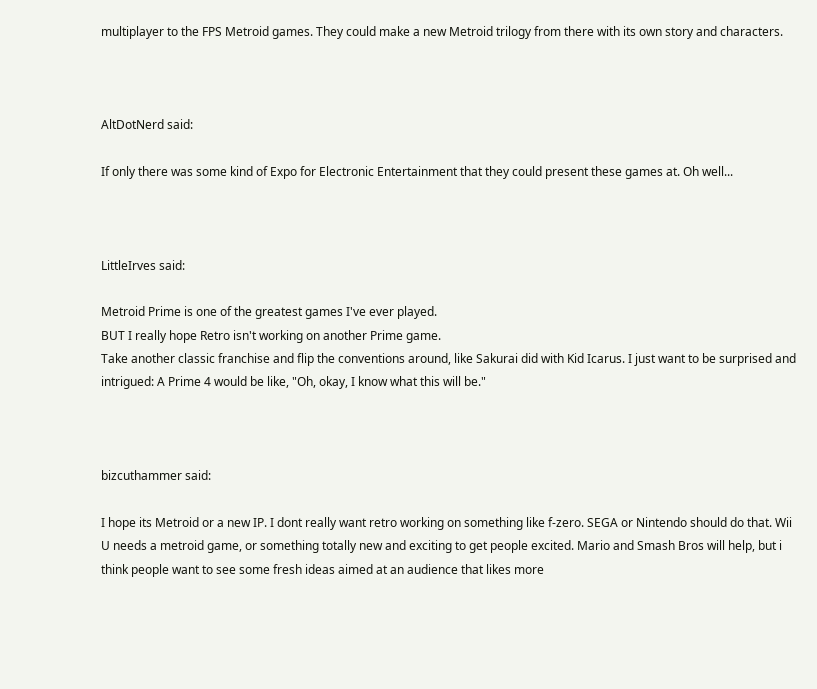multiplayer to the FPS Metroid games. They could make a new Metroid trilogy from there with its own story and characters.



AltDotNerd said:

If only there was some kind of Expo for Electronic Entertainment that they could present these games at. Oh well...



LittleIrves said:

Metroid Prime is one of the greatest games I've ever played.
BUT I really hope Retro isn't working on another Prime game.
Take another classic franchise and flip the conventions around, like Sakurai did with Kid Icarus. I just want to be surprised and intrigued: A Prime 4 would be like, "Oh, okay, I know what this will be."



bizcuthammer said:

I hope its Metroid or a new IP. I dont really want retro working on something like f-zero. SEGA or Nintendo should do that. Wii U needs a metroid game, or something totally new and exciting to get people excited. Mario and Smash Bros will help, but i think people want to see some fresh ideas aimed at an audience that likes more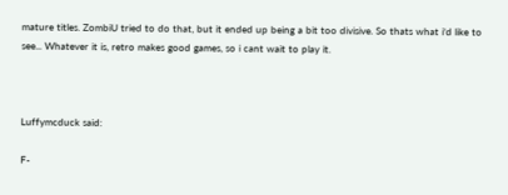mature titles. ZombiU tried to do that, but it ended up being a bit too divisive. So thats what i'd like to see... Whatever it is, retro makes good games, so i cant wait to play it.



Luffymcduck said:

F-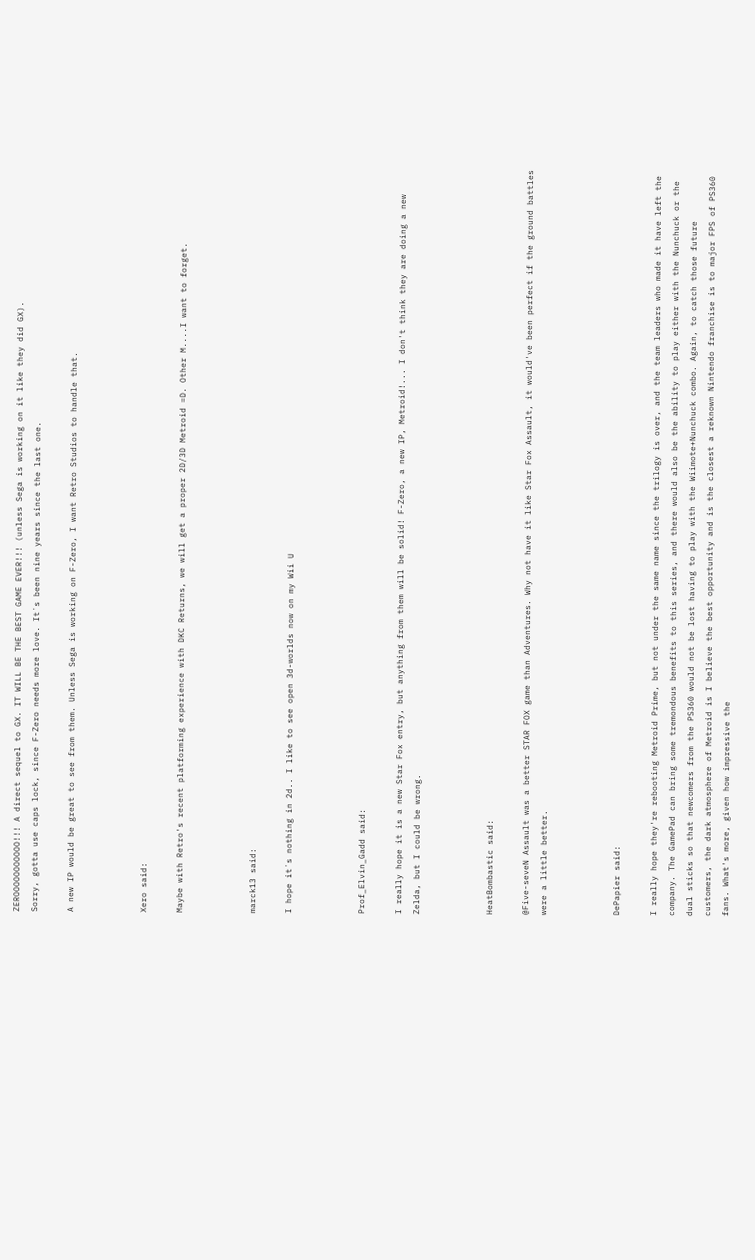ZEROOOOOOOOOOO!!! A direct sequel to GX. IT WILL BE THE BEST GAME EVER!!! (unless Sega is working on it like they did GX).
Sorry, gotta use caps lock, since F-Zero needs more love. It´s been nine years since the last one.

A new IP would be great to see from them. Unless Sega is working on F-Zero, I want Retro Studios to handle that.



Xero said:

Maybe with Retro's recent platforming experience with DKC Returns, we will get a proper 2D/3D Metroid =D. Other M....I want to forget.



marck13 said:

I hope it´s nothing in 2d.. I like to see open 3d-worlds now on my Wii U



Prof_Elvin_Gadd said:

I really hope it is a new Star Fox entry, but anything from them will be solid! F-Zero, a new IP, Metroid!... I don't think they are doing a new Zelda, but I could be wrong.



HeatBombastic said:

@Five-seveN Assault was a better STAR FOX game than Adventures. Why not have it like Star Fox Assault, it would've been perfect if the ground battles were a little better.



DePapier said:

I really hope they're rebooting Metroid Prime, but not under the same name since the trilogy is over, and the team leaders who made it have left the company. The GamePad can bring some tremondous benefits to this series, and there would also be the ability to play either with the Nunchuck or the dual sticks so that newcomers from the PS360 would not be lost having to play with the Wiimote+Nunchuck combo. Again, to catch those future customers, the dark atmosphere of Metroid is I believe the best opportunity and is the closest a reknown Nintendo franchise is to major FPS of PS360 fans. What's more, given how impressive the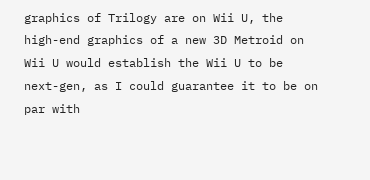graphics of Trilogy are on Wii U, the high-end graphics of a new 3D Metroid on Wii U would establish the Wii U to be next-gen, as I could guarantee it to be on par with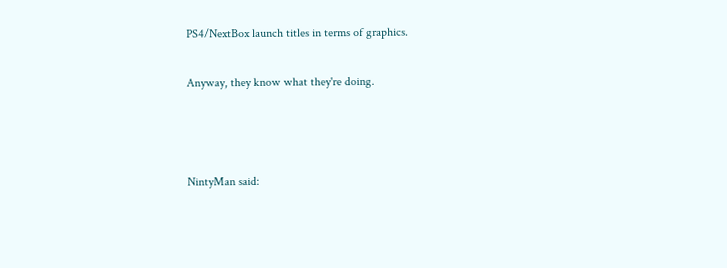PS4/NextBox launch titles in terms of graphics.

Anyway, they know what they're doing.



NintyMan said: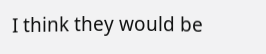I think they would be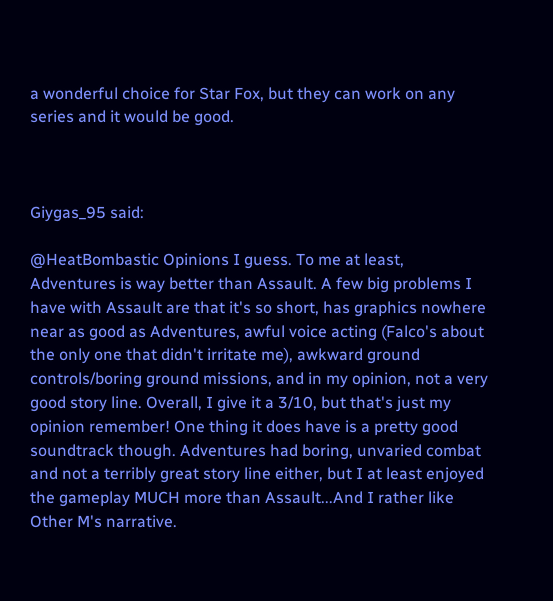a wonderful choice for Star Fox, but they can work on any series and it would be good.



Giygas_95 said:

@HeatBombastic Opinions I guess. To me at least, Adventures is way better than Assault. A few big problems I have with Assault are that it's so short, has graphics nowhere near as good as Adventures, awful voice acting (Falco's about the only one that didn't irritate me), awkward ground controls/boring ground missions, and in my opinion, not a very good story line. Overall, I give it a 3/10, but that's just my opinion remember! One thing it does have is a pretty good soundtrack though. Adventures had boring, unvaried combat and not a terribly great story line either, but I at least enjoyed the gameplay MUCH more than Assault...And I rather like Other M's narrative.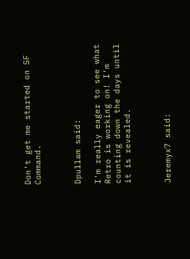Don't get me started on SF Command.



Dpullam said:

I'm really eager to see what Retro is working on! I'm counting down the days until it is revealed.



Jeremyx7 said: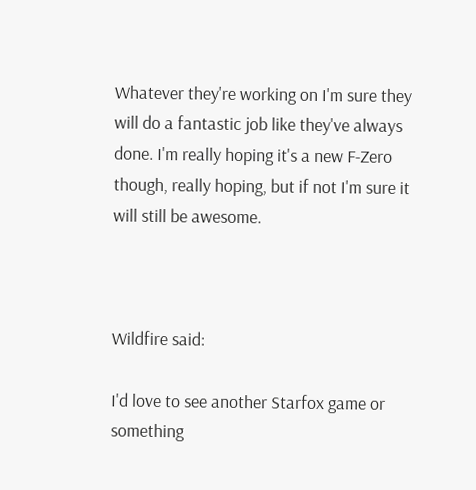Whatever they're working on I'm sure they will do a fantastic job like they've always done. I'm really hoping it's a new F-Zero though, really hoping, but if not I'm sure it will still be awesome.



Wildfire said:

I'd love to see another Starfox game or something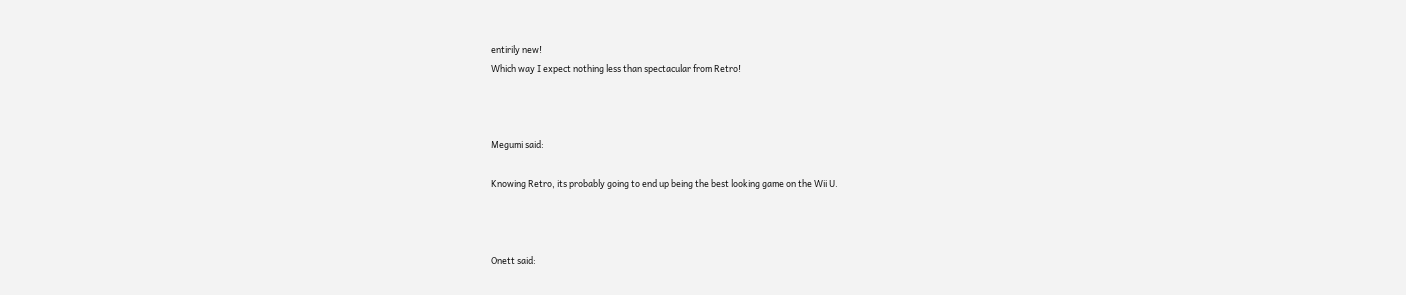entirily new!
Which way I expect nothing less than spectacular from Retro!



Megumi said:

Knowing Retro, its probably going to end up being the best looking game on the Wii U.



Onett said: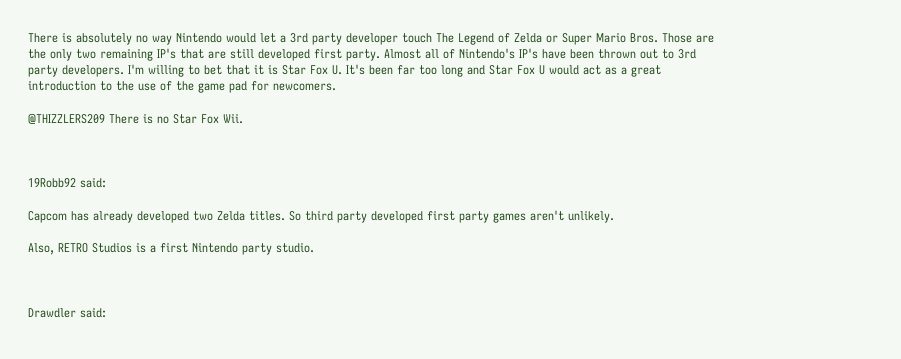There is absolutely no way Nintendo would let a 3rd party developer touch The Legend of Zelda or Super Mario Bros. Those are the only two remaining IP's that are still developed first party. Almost all of Nintendo's IP's have been thrown out to 3rd party developers. I'm willing to bet that it is Star Fox U. It's been far too long and Star Fox U would act as a great introduction to the use of the game pad for newcomers.

@THIZZLERS209 There is no Star Fox Wii.



19Robb92 said:

Capcom has already developed two Zelda titles. So third party developed first party games aren't unlikely.

Also, RETRO Studios is a first Nintendo party studio.



Drawdler said: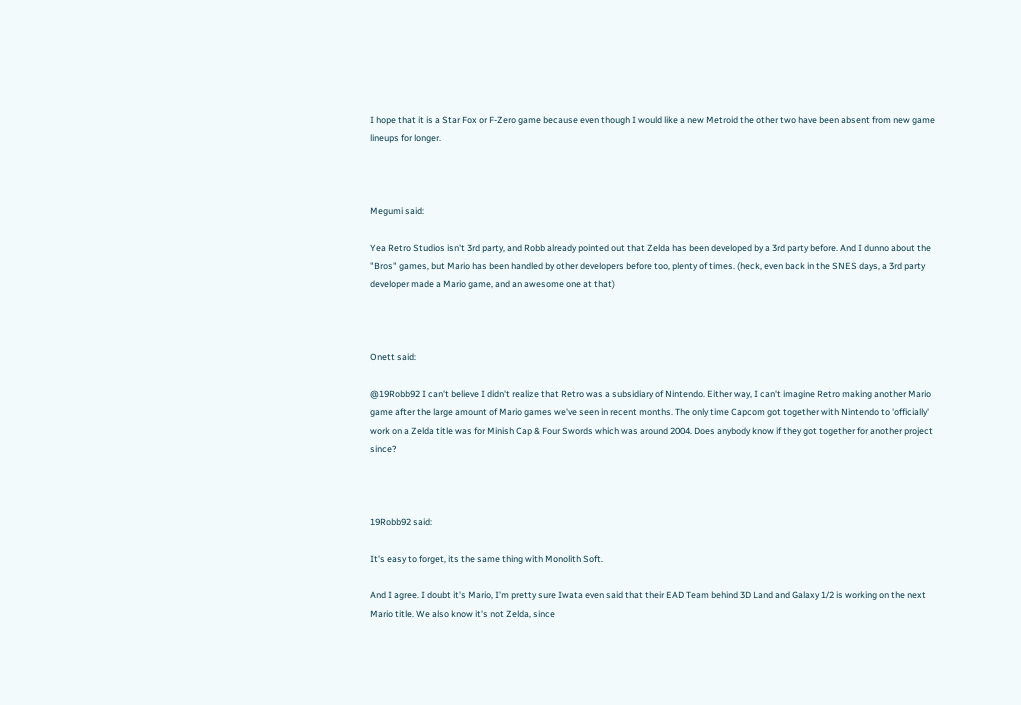I hope that it is a Star Fox or F-Zero game because even though I would like a new Metroid the other two have been absent from new game lineups for longer.



Megumi said:

Yea Retro Studios isn't 3rd party, and Robb already pointed out that Zelda has been developed by a 3rd party before. And I dunno about the "Bros" games, but Mario has been handled by other developers before too, plenty of times. (heck, even back in the SNES days, a 3rd party developer made a Mario game, and an awesome one at that)



Onett said:

@19Robb92 I can't believe I didn't realize that Retro was a subsidiary of Nintendo. Either way, I can't imagine Retro making another Mario game after the large amount of Mario games we've seen in recent months. The only time Capcom got together with Nintendo to 'officially' work on a Zelda title was for Minish Cap & Four Swords which was around 2004. Does anybody know if they got together for another project since?



19Robb92 said:

It's easy to forget, its the same thing with Monolith Soft.

And I agree. I doubt it's Mario, I'm pretty sure Iwata even said that their EAD Team behind 3D Land and Galaxy 1/2 is working on the next Mario title. We also know it's not Zelda, since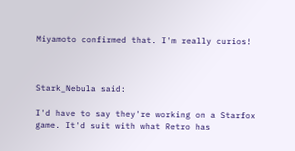Miyamoto confirmed that. I'm really curios!



Stark_Nebula said:

I'd have to say they're working on a Starfox game. It'd suit with what Retro has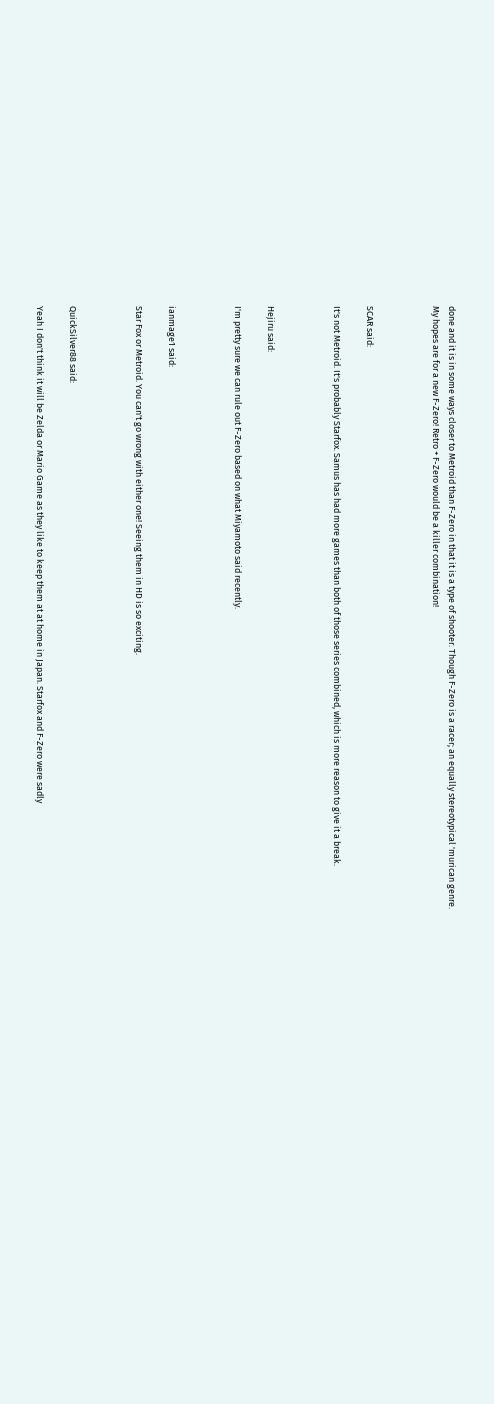done and it is in some ways closer to Metroid than F-Zero in that it is a type of shooter. Though F-Zero is a racer; an equally stereotypical 'murican genre.
My hopes are for a new F-Zero! Retro + F-Zero would be a killer combination!



SCAR said:

It's not Metroid. It's probably Starfox. Samus has had more games than both of those series combined, which is more reason to give it a break.



Hejiru said:

I'm pretty sure we can rule out F-Zero based on what Miyamoto said recently.



ianmage1 said:

Star Fox or Metroid. You can't go wrong with either one! Seeing them in HD is so exciting.



QuickSilver88 said:

Yeah I don't think it will be Zelda or Mario Game as they like to keep them at at home in Japan. Starfox and F-Zero were sadly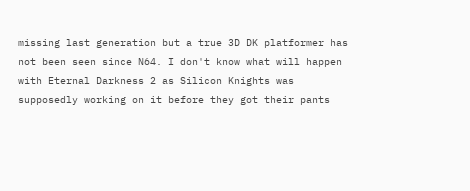missing last generation but a true 3D DK platformer has not been seen since N64. I don't know what will happen with Eternal Darkness 2 as Silicon Knights was supposedly working on it before they got their pants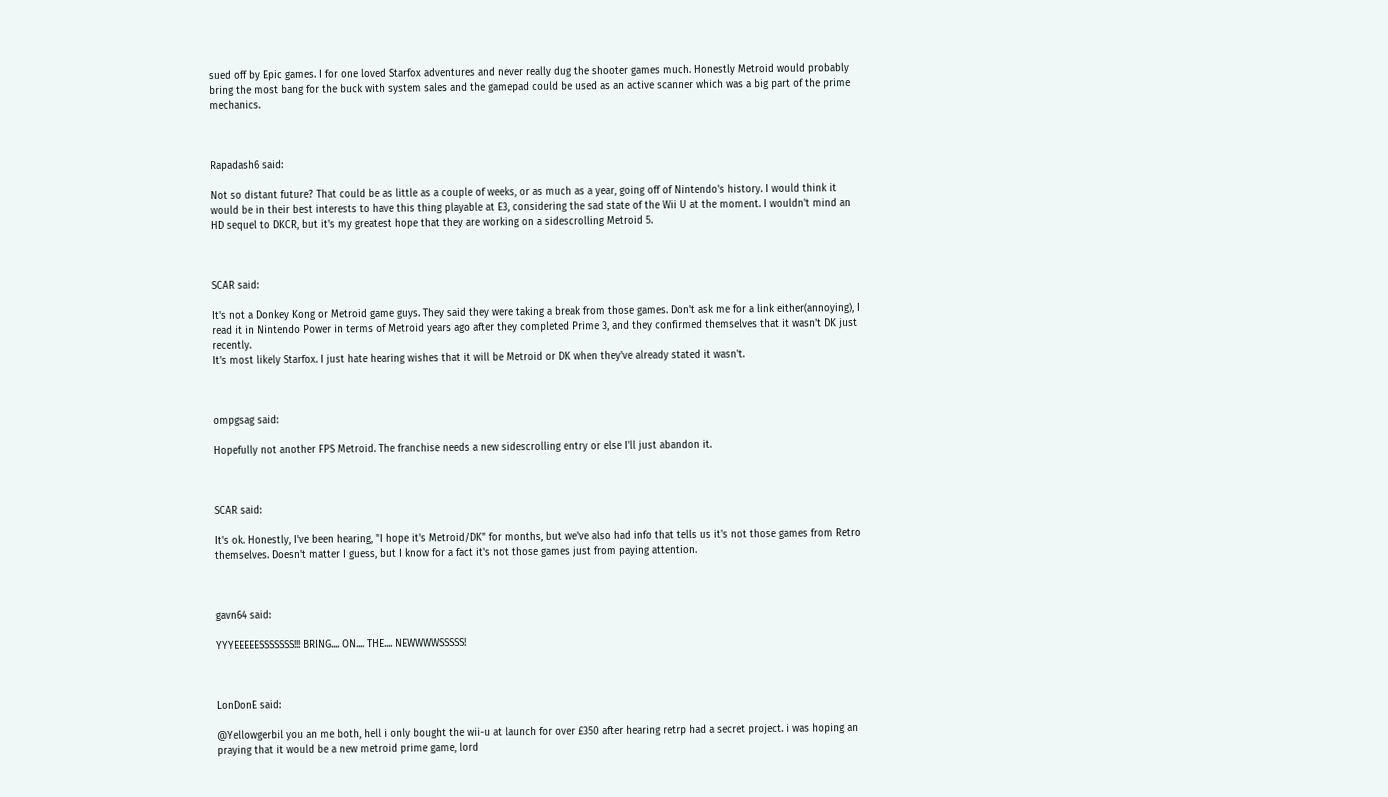sued off by Epic games. I for one loved Starfox adventures and never really dug the shooter games much. Honestly Metroid would probably bring the most bang for the buck with system sales and the gamepad could be used as an active scanner which was a big part of the prime mechanics.



Rapadash6 said:

Not so distant future? That could be as little as a couple of weeks, or as much as a year, going off of Nintendo's history. I would think it would be in their best interests to have this thing playable at E3, considering the sad state of the Wii U at the moment. I wouldn't mind an HD sequel to DKCR, but it's my greatest hope that they are working on a sidescrolling Metroid 5.



SCAR said:

It's not a Donkey Kong or Metroid game guys. They said they were taking a break from those games. Don't ask me for a link either(annoying), I read it in Nintendo Power in terms of Metroid years ago after they completed Prime 3, and they confirmed themselves that it wasn't DK just recently.
It's most likely Starfox. I just hate hearing wishes that it will be Metroid or DK when they've already stated it wasn't.



ompgsag said:

Hopefully not another FPS Metroid. The franchise needs a new sidescrolling entry or else I'll just abandon it.



SCAR said:

It's ok. Honestly, I've been hearing, "I hope it's Metroid/DK" for months, but we've also had info that tells us it's not those games from Retro themselves. Doesn't matter I guess, but I know for a fact it's not those games just from paying attention.



gavn64 said:

YYYEEEEESSSSSSS!!! BRING.... ON.... THE.... NEWWWWSSSSS!



LonDonE said:

@Yellowgerbil you an me both, hell i only bought the wii-u at launch for over £350 after hearing retrp had a secret project. i was hoping an praying that it would be a new metroid prime game, lord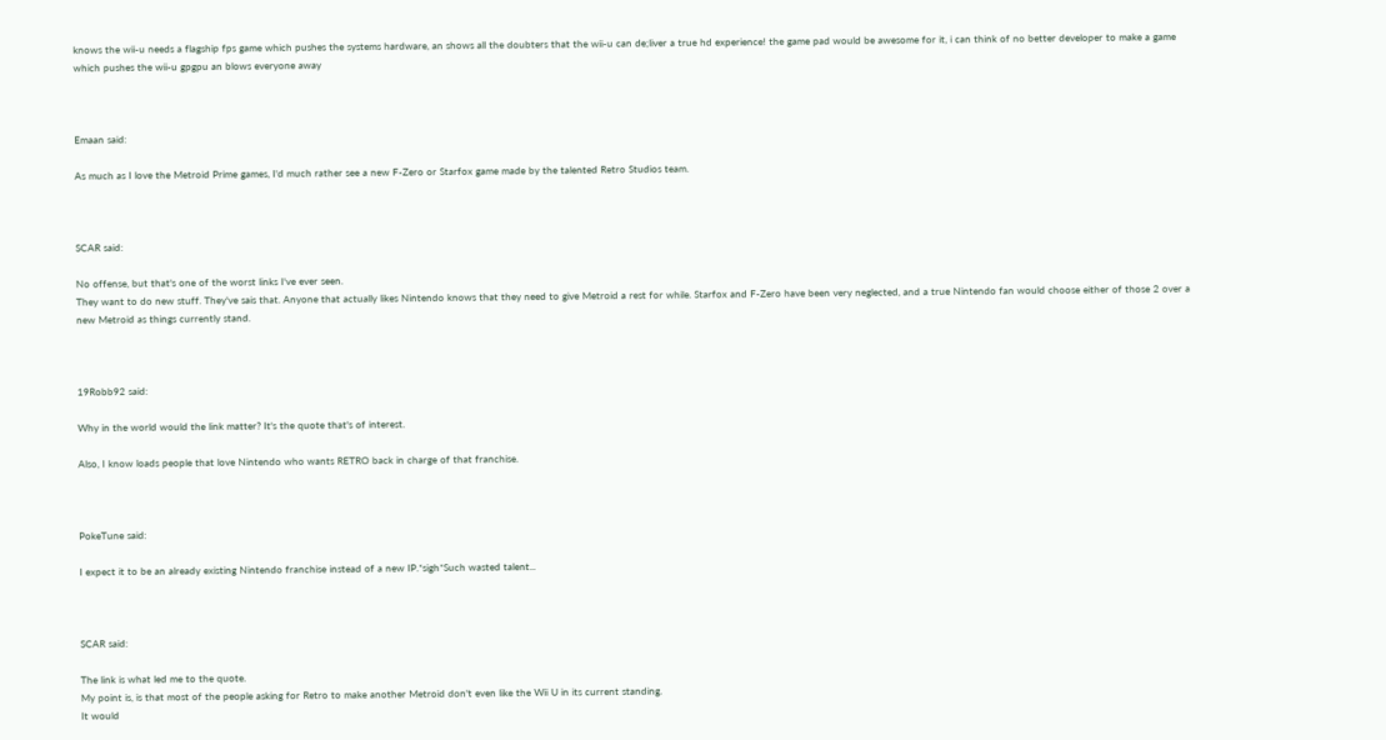knows the wii-u needs a flagship fps game which pushes the systems hardware, an shows all the doubters that the wii-u can de;liver a true hd experience! the game pad would be awesome for it, i can think of no better developer to make a game which pushes the wii-u gpgpu an blows everyone away



Emaan said:

As much as I love the Metroid Prime games, I'd much rather see a new F-Zero or Starfox game made by the talented Retro Studios team.



SCAR said:

No offense, but that's one of the worst links I've ever seen.
They want to do new stuff. They've sais that. Anyone that actually likes Nintendo knows that they need to give Metroid a rest for while. Starfox and F-Zero have been very neglected, and a true Nintendo fan would choose either of those 2 over a new Metroid as things currently stand.



19Robb92 said:

Why in the world would the link matter? It's the quote that's of interest.

Also, I know loads people that love Nintendo who wants RETRO back in charge of that franchise.



PokeTune said:

I expect it to be an already existing Nintendo franchise instead of a new IP.*sigh*Such wasted talent...



SCAR said:

The link is what led me to the quote.
My point is, is that most of the people asking for Retro to make another Metroid don't even like the Wii U in its current standing.
It would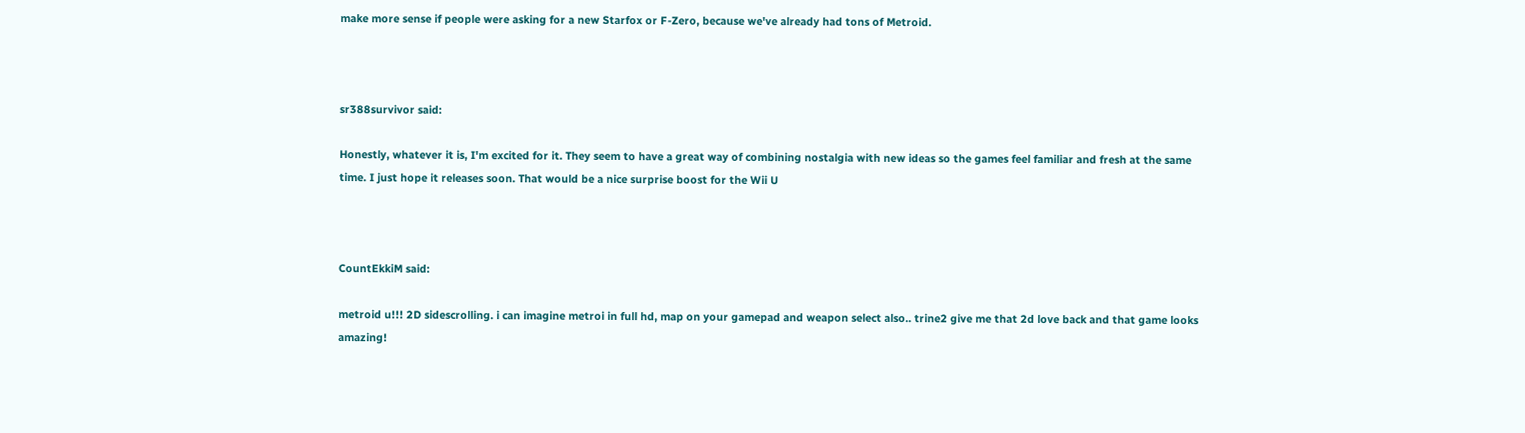make more sense if people were asking for a new Starfox or F-Zero, because we've already had tons of Metroid.



sr388survivor said:

Honestly, whatever it is, I'm excited for it. They seem to have a great way of combining nostalgia with new ideas so the games feel familiar and fresh at the same time. I just hope it releases soon. That would be a nice surprise boost for the Wii U



CountEkkiM said:

metroid u!!! 2D sidescrolling. i can imagine metroi in full hd, map on your gamepad and weapon select also.. trine2 give me that 2d love back and that game looks amazing!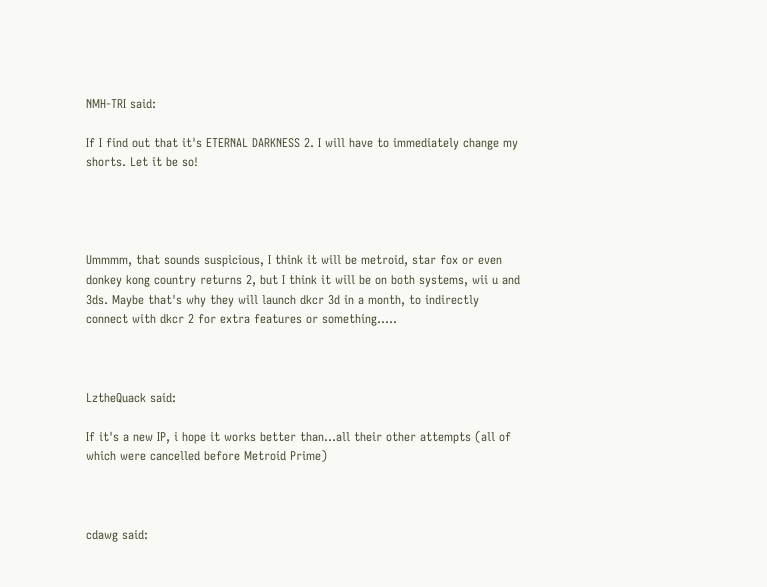NMH-TRI said:

If I find out that it's ETERNAL DARKNESS 2. I will have to immediately change my shorts. Let it be so!




Ummmm, that sounds suspicious, I think it will be metroid, star fox or even donkey kong country returns 2, but I think it will be on both systems, wii u and 3ds. Maybe that's why they will launch dkcr 3d in a month, to indirectly connect with dkcr 2 for extra features or something.....



LztheQuack said:

If it's a new IP, i hope it works better than...all their other attempts (all of which were cancelled before Metroid Prime)



cdawg said: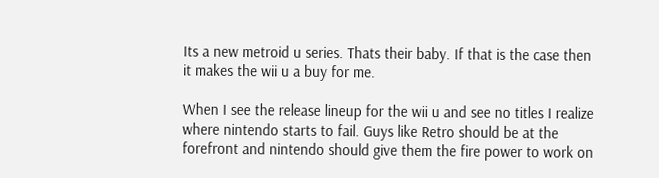Its a new metroid u series. Thats their baby. If that is the case then it makes the wii u a buy for me.

When I see the release lineup for the wii u and see no titles I realize where nintendo starts to fail. Guys like Retro should be at the forefront and nintendo should give them the fire power to work on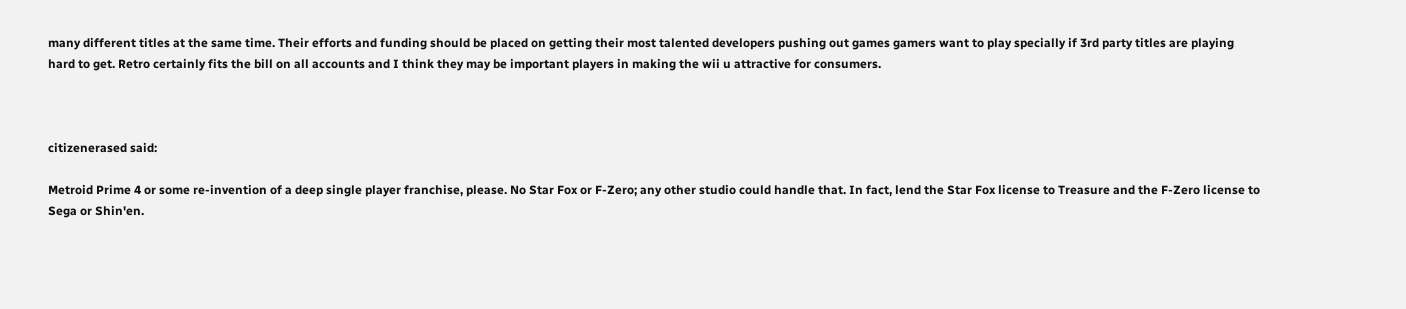many different titles at the same time. Their efforts and funding should be placed on getting their most talented developers pushing out games gamers want to play specially if 3rd party titles are playing hard to get. Retro certainly fits the bill on all accounts and I think they may be important players in making the wii u attractive for consumers.



citizenerased said:

Metroid Prime 4 or some re-invention of a deep single player franchise, please. No Star Fox or F-Zero; any other studio could handle that. In fact, lend the Star Fox license to Treasure and the F-Zero license to Sega or Shin'en.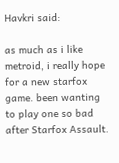Havkri said:

as much as i like metroid, i really hope for a new starfox game. been wanting to play one so bad after Starfox Assault.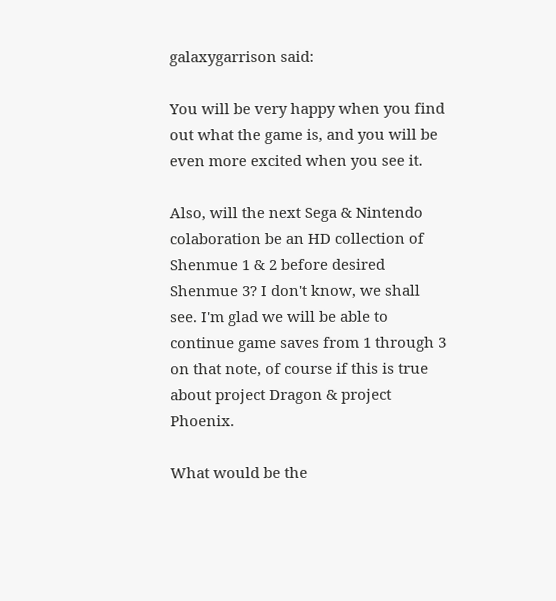galaxygarrison said:

You will be very happy when you find out what the game is, and you will be even more excited when you see it.

Also, will the next Sega & Nintendo colaboration be an HD collection of Shenmue 1 & 2 before desired Shenmue 3? I don't know, we shall see. I'm glad we will be able to continue game saves from 1 through 3 on that note, of course if this is true about project Dragon & project Phoenix.

What would be the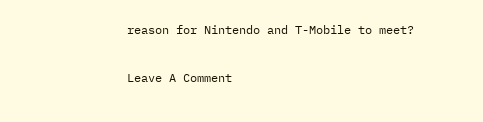reason for Nintendo and T-Mobile to meet?

Leave A Comment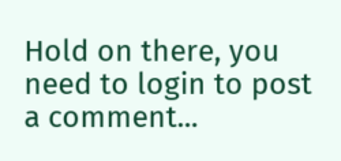Hold on there, you need to login to post a comment...